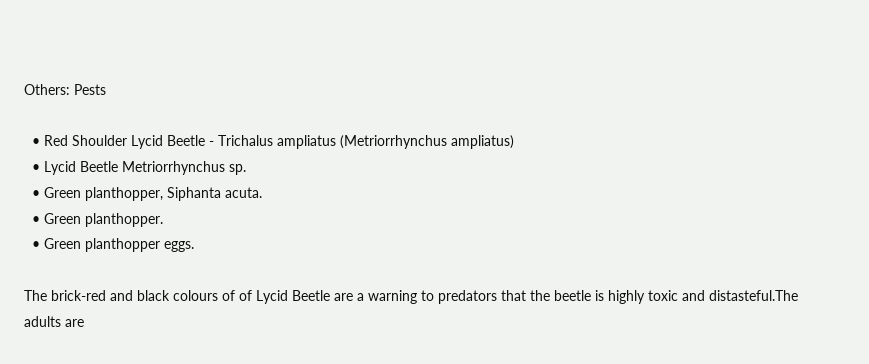Others: Pests

  • Red Shoulder Lycid Beetle - Trichalus ampliatus (Metriorrhynchus ampliatus)
  • Lycid Beetle Metriorrhynchus sp.
  • Green planthopper, Siphanta acuta.
  • Green planthopper.
  • Green planthopper eggs.

The brick-red and black colours of of Lycid Beetle are a warning to predators that the beetle is highly toxic and distasteful.The adults are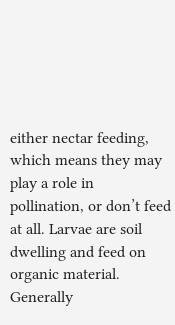either nectar feeding, which means they may play a role in pollination, or don’t feed at all. Larvae are soil dwelling and feed on organic material. Generally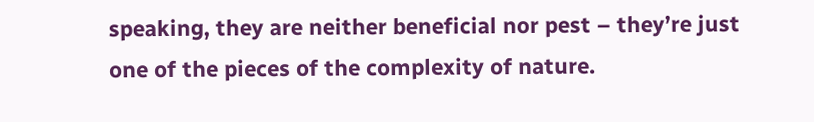speaking, they are neither beneficial nor pest – they’re just one of the pieces of the complexity of nature.